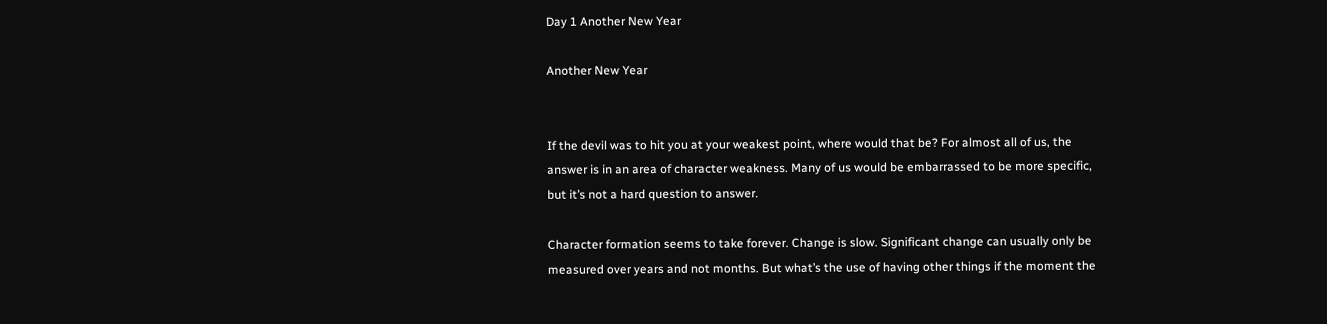Day 1 Another New Year

Another New Year


If the devil was to hit you at your weakest point, where would that be? For almost all of us, the answer is in an area of character weakness. Many of us would be embarrassed to be more specific, but it’s not a hard question to answer.

Character formation seems to take forever. Change is slow. Significant change can usually only be measured over years and not months. But what’s the use of having other things if the moment the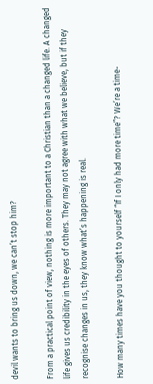devil wants to bring us down, we can’t stop him?

From a practical point of view, nothing is more important to a Christian than a changed life. A changed life gives us credibility in the eyes of others. They may not agree with what we believe, but if they recognise changes in us, they know what’s happening is real.

How many times have you thought to yourself “If I only had more time”? We’re a time-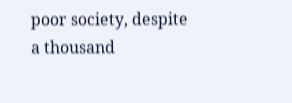poor society, despite a thousand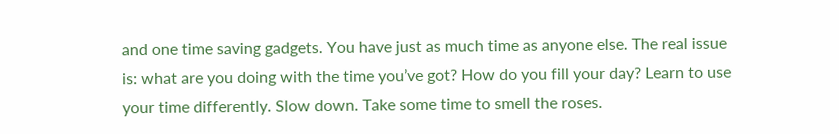and one time saving gadgets. You have just as much time as anyone else. The real issue is: what are you doing with the time you’ve got? How do you fill your day? Learn to use your time differently. Slow down. Take some time to smell the roses.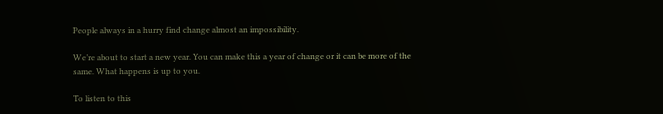People always in a hurry find change almost an impossibility.

We’re about to start a new year. You can make this a year of change or it can be more of the same. What happens is up to you.

To listen to this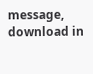message, download in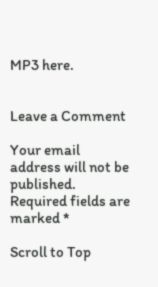MP3 here.


Leave a Comment

Your email address will not be published. Required fields are marked *

Scroll to Top